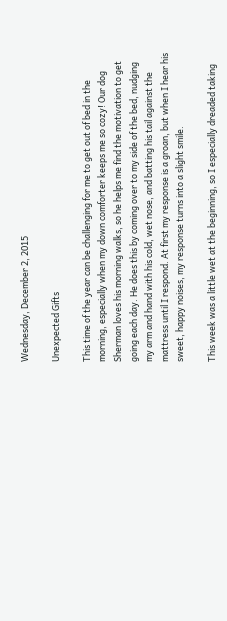Wednesday, December 2, 2015

Unexpected Gifts

This time of the year can be challenging for me to get out of bed in the morning, especially when my down comforter keeps me so cozy! Our dog Sherman loves his morning walks, so he helps me find the motivation to get going each day. He does this by coming over to my side of the bed, nudging my arm and hand with his cold, wet nose, and batting his tail against the mattress until I respond. At first my response is a groan, but when I hear his sweet, happy noises, my response turns into a slight smile.

This week was a little wet at the beginning, so I especially dreaded taking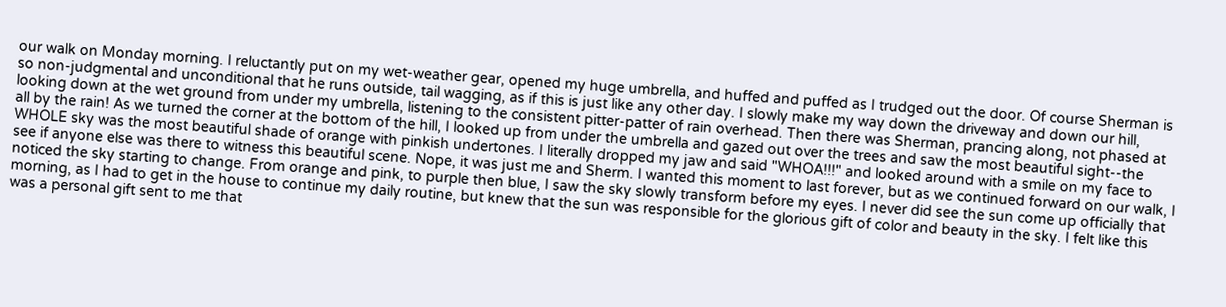our walk on Monday morning. I reluctantly put on my wet-weather gear, opened my huge umbrella, and huffed and puffed as I trudged out the door. Of course Sherman is so non-judgmental and unconditional that he runs outside, tail wagging, as if this is just like any other day. I slowly make my way down the driveway and down our hill, looking down at the wet ground from under my umbrella, listening to the consistent pitter-patter of rain overhead. Then there was Sherman, prancing along, not phased at all by the rain! As we turned the corner at the bottom of the hill, I looked up from under the umbrella and gazed out over the trees and saw the most beautiful sight--the WHOLE sky was the most beautiful shade of orange with pinkish undertones. I literally dropped my jaw and said "WHOA!!!" and looked around with a smile on my face to see if anyone else was there to witness this beautiful scene. Nope, it was just me and Sherm. I wanted this moment to last forever, but as we continued forward on our walk, I noticed the sky starting to change. From orange and pink, to purple then blue, I saw the sky slowly transform before my eyes. I never did see the sun come up officially that morning, as I had to get in the house to continue my daily routine, but knew that the sun was responsible for the glorious gift of color and beauty in the sky. I felt like this was a personal gift sent to me that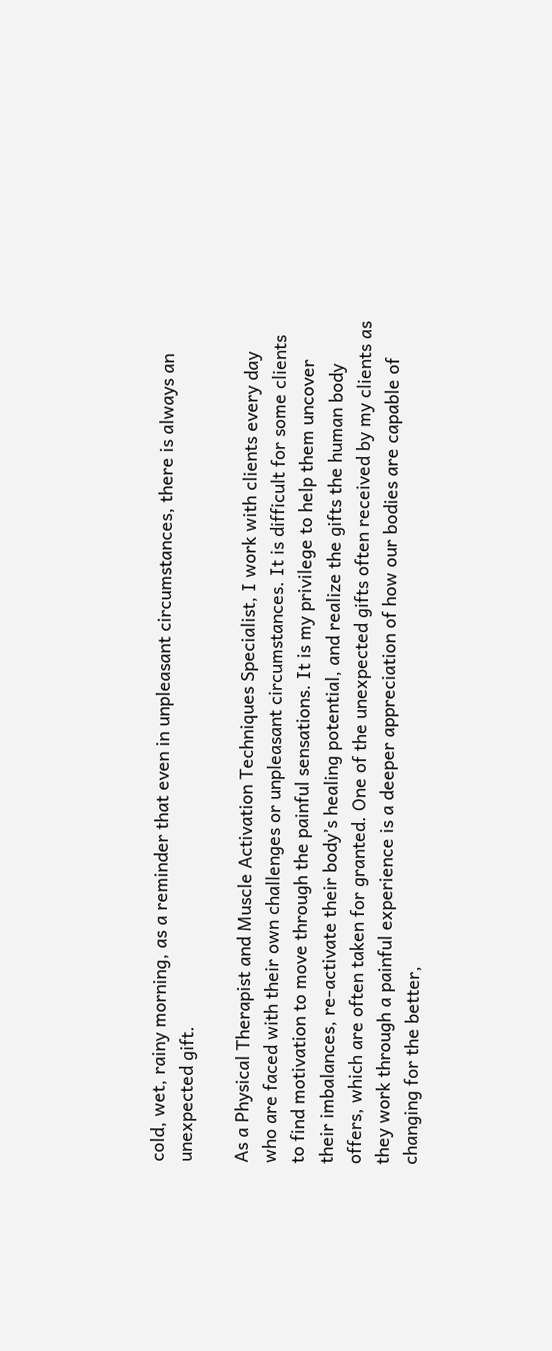cold, wet, rainy morning, as a reminder that even in unpleasant circumstances, there is always an unexpected gift.

As a Physical Therapist and Muscle Activation Techniques Specialist, I work with clients every day who are faced with their own challenges or unpleasant circumstances. It is difficult for some clients to find motivation to move through the painful sensations. It is my privilege to help them uncover their imbalances, re-activate their body’s healing potential, and realize the gifts the human body offers, which are often taken for granted. One of the unexpected gifts often received by my clients as they work through a painful experience is a deeper appreciation of how our bodies are capable of changing for the better,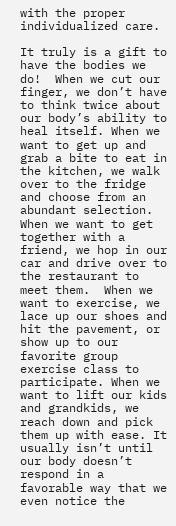with the proper individualized care.

It truly is a gift to have the bodies we do!  When we cut our finger, we don’t have to think twice about our body’s ability to heal itself. When we want to get up and grab a bite to eat in the kitchen, we walk over to the fridge and choose from an abundant selection. When we want to get together with a friend, we hop in our car and drive over to the restaurant to meet them.  When we want to exercise, we lace up our shoes and hit the pavement, or show up to our favorite group exercise class to participate. When we want to lift our kids and grandkids, we reach down and pick them up with ease. It usually isn’t until our body doesn’t respond in a favorable way that we even notice the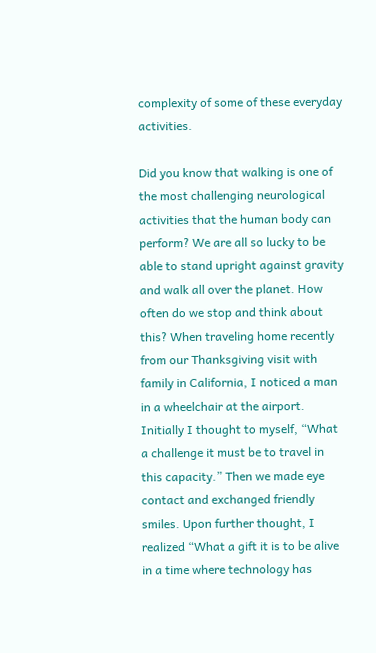complexity of some of these everyday activities.

Did you know that walking is one of the most challenging neurological activities that the human body can perform? We are all so lucky to be able to stand upright against gravity and walk all over the planet. How often do we stop and think about this? When traveling home recently from our Thanksgiving visit with family in California, I noticed a man in a wheelchair at the airport. Initially I thought to myself, “What a challenge it must be to travel in this capacity.” Then we made eye contact and exchanged friendly smiles. Upon further thought, I realized “What a gift it is to be alive in a time where technology has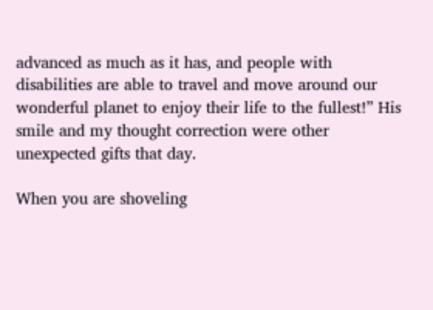advanced as much as it has, and people with disabilities are able to travel and move around our wonderful planet to enjoy their life to the fullest!” His smile and my thought correction were other unexpected gifts that day.

When you are shoveling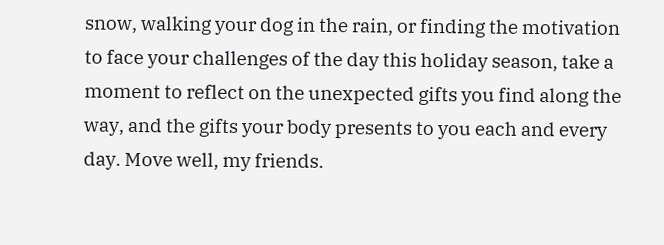snow, walking your dog in the rain, or finding the motivation to face your challenges of the day this holiday season, take a moment to reflect on the unexpected gifts you find along the way, and the gifts your body presents to you each and every day. Move well, my friends.